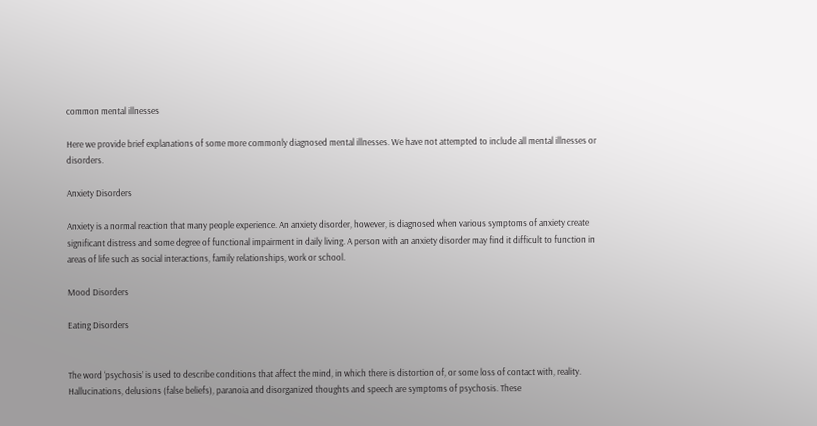common mental illnesses

Here we provide brief explanations of some more commonly diagnosed mental illnesses. We have not attempted to include all mental illnesses or disorders.

Anxiety Disorders

Anxiety is a normal reaction that many people experience. An anxiety disorder, however, is diagnosed when various symptoms of anxiety create significant distress and some degree of functional impairment in daily living. A person with an anxiety disorder may find it difficult to function in areas of life such as social interactions, family relationships, work or school.

Mood Disorders

Eating Disorders


The word ‘psychosis’ is used to describe conditions that affect the mind, in which there is distortion of, or some loss of contact with, reality. Hallucinations, delusions (false beliefs), paranoia and disorganized thoughts and speech are symptoms of psychosis. These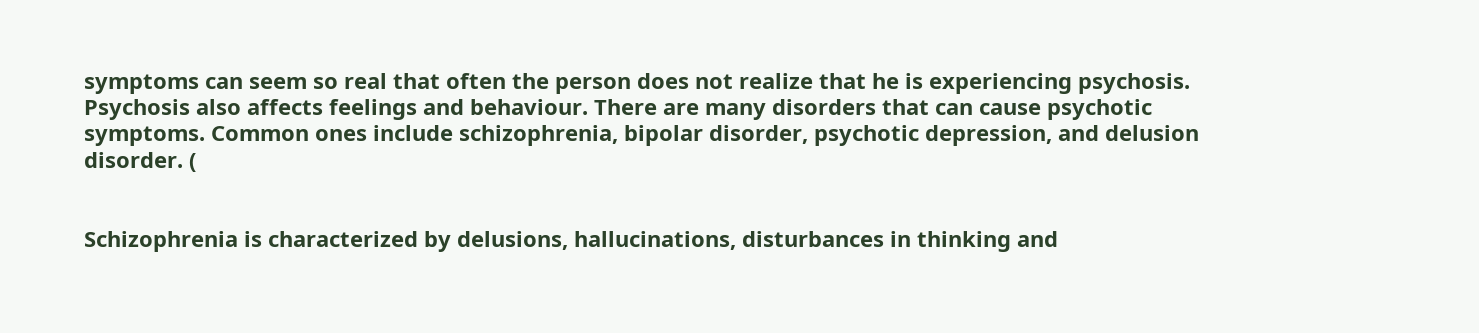symptoms can seem so real that often the person does not realize that he is experiencing psychosis. Psychosis also affects feelings and behaviour. There are many disorders that can cause psychotic symptoms. Common ones include schizophrenia, bipolar disorder, psychotic depression, and delusion disorder. (


Schizophrenia is characterized by delusions, hallucinations, disturbances in thinking and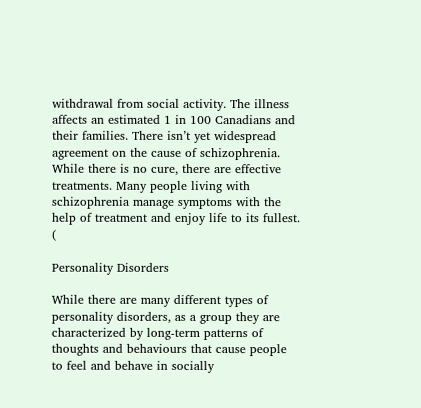withdrawal from social activity. The illness affects an estimated 1 in 100 Canadians and their families. There isn’t yet widespread agreement on the cause of schizophrenia. While there is no cure, there are effective treatments. Many people living with schizophrenia manage symptoms with the help of treatment and enjoy life to its fullest. (

Personality Disorders

While there are many different types of personality disorders, as a group they are characterized by long-term patterns of thoughts and behaviours that cause people to feel and behave in socially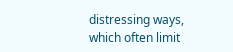distressing ways, which often limit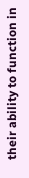their ability to function in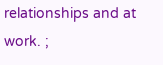relationships and at work. ;